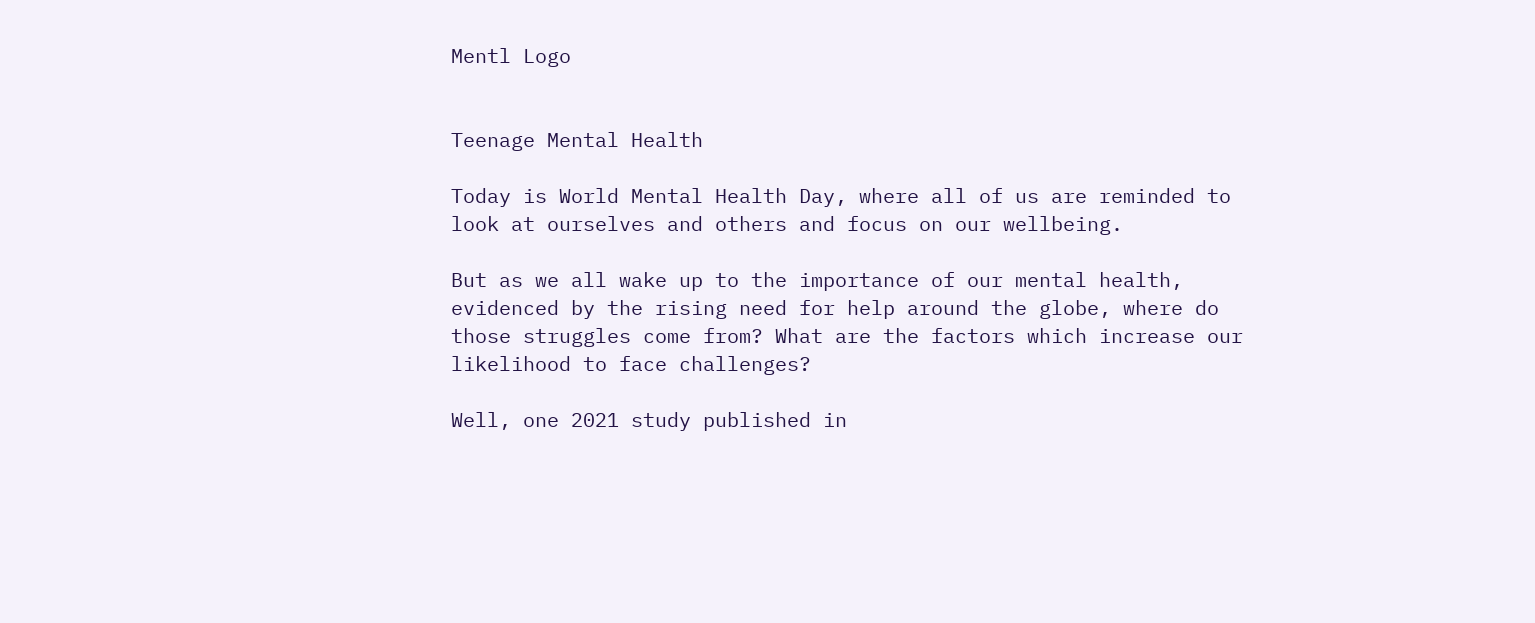Mentl Logo


Teenage Mental Health

Today is World Mental Health Day, where all of us are reminded to look at ourselves and others and focus on our wellbeing.

But as we all wake up to the importance of our mental health, evidenced by the rising need for help around the globe, where do those struggles come from? What are the factors which increase our likelihood to face challenges?

Well, one 2021 study published in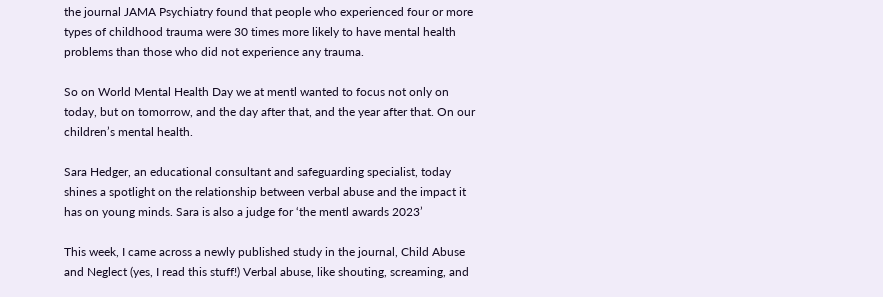the journal JAMA Psychiatry found that people who experienced four or more types of childhood trauma were 30 times more likely to have mental health problems than those who did not experience any trauma.

So on World Mental Health Day we at mentl wanted to focus not only on today, but on tomorrow, and the day after that, and the year after that. On our children’s mental health.

Sara Hedger, an educational consultant and safeguarding specialist, today shines a spotlight on the relationship between verbal abuse and the impact it has on young minds. Sara is also a judge for ‘the mentl awards 2023’

This week, I came across a newly published study in the journal, Child Abuse and Neglect (yes, I read this stuff!) Verbal abuse, like shouting, screaming, and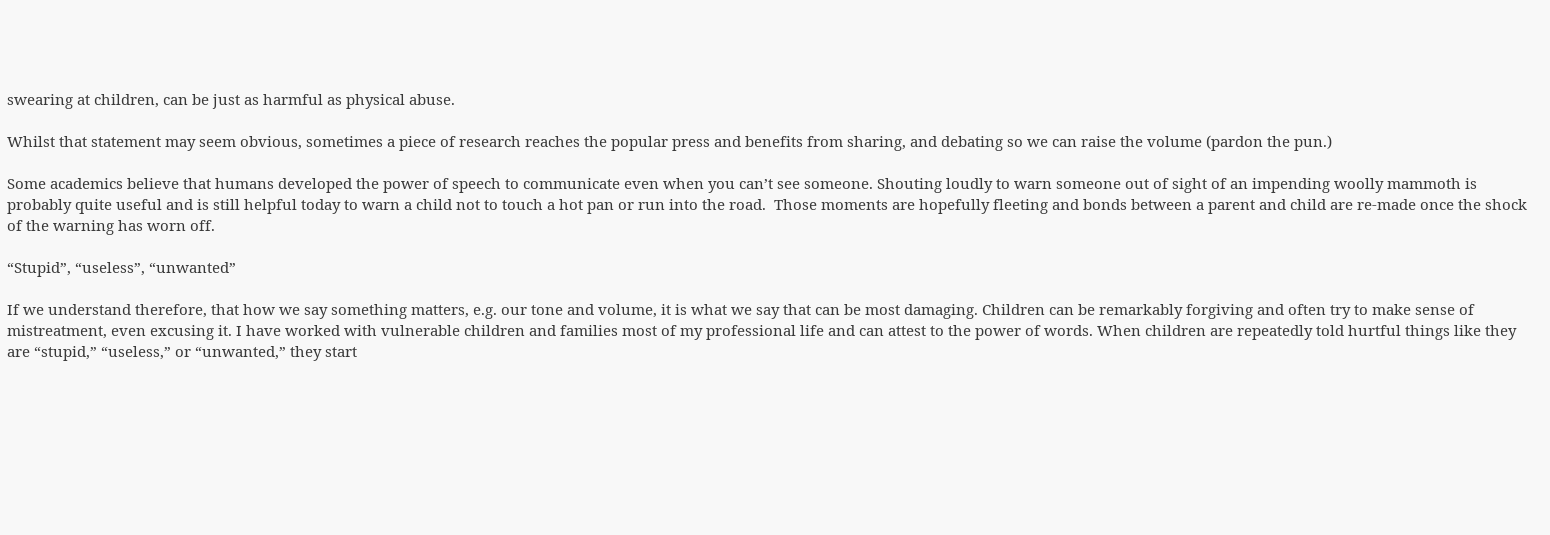swearing at children, can be just as harmful as physical abuse.

Whilst that statement may seem obvious, sometimes a piece of research reaches the popular press and benefits from sharing, and debating so we can raise the volume (pardon the pun.)

Some academics believe that humans developed the power of speech to communicate even when you can’t see someone. Shouting loudly to warn someone out of sight of an impending woolly mammoth is probably quite useful and is still helpful today to warn a child not to touch a hot pan or run into the road.  Those moments are hopefully fleeting and bonds between a parent and child are re-made once the shock of the warning has worn off.

“Stupid”, “useless”, “unwanted”

If we understand therefore, that how we say something matters, e.g. our tone and volume, it is what we say that can be most damaging. Children can be remarkably forgiving and often try to make sense of mistreatment, even excusing it. I have worked with vulnerable children and families most of my professional life and can attest to the power of words. When children are repeatedly told hurtful things like they are “stupid,” “useless,” or “unwanted,” they start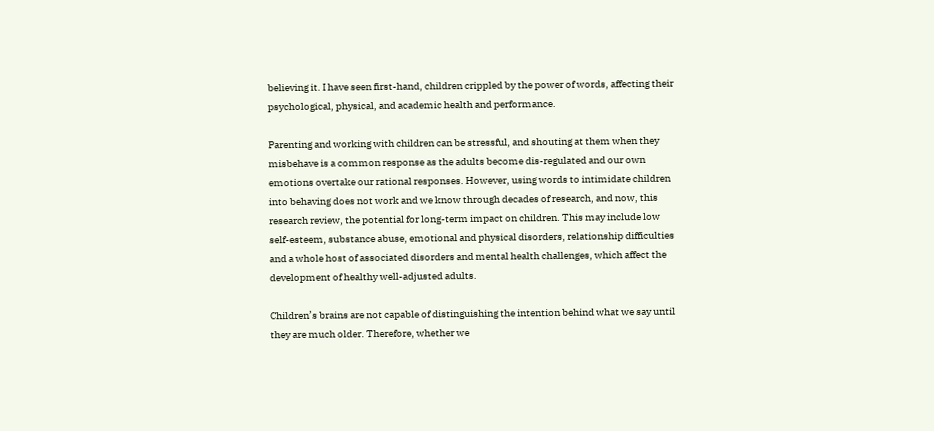believing it. I have seen first-hand, children crippled by the power of words, affecting their psychological, physical, and academic health and performance.

Parenting and working with children can be stressful, and shouting at them when they misbehave is a common response as the adults become dis-regulated and our own emotions overtake our rational responses. However, using words to intimidate children into behaving does not work and we know through decades of research, and now, this research review, the potential for long-term impact on children. This may include low self-esteem, substance abuse, emotional and physical disorders, relationship difficulties and a whole host of associated disorders and mental health challenges, which affect the development of healthy well-adjusted adults.

Children’s brains are not capable of distinguishing the intention behind what we say until they are much older. Therefore, whether we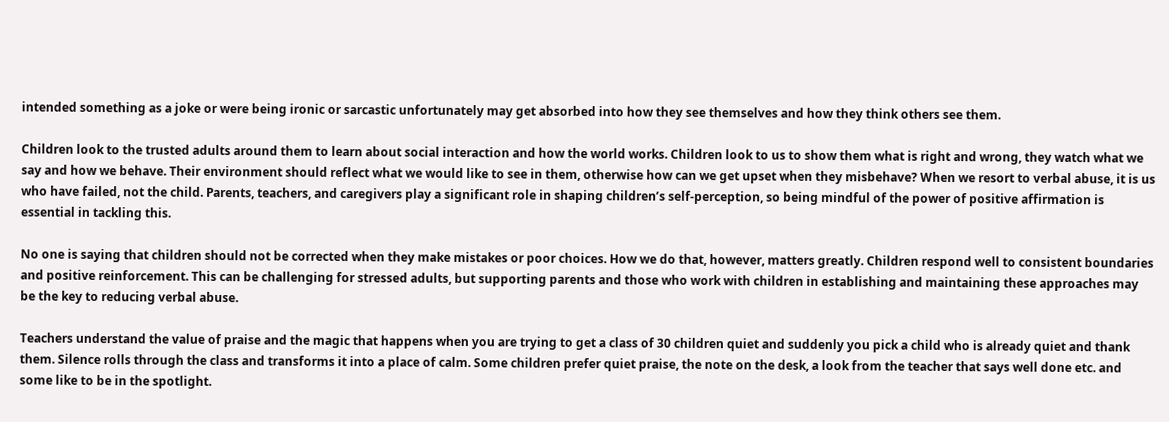intended something as a joke or were being ironic or sarcastic unfortunately may get absorbed into how they see themselves and how they think others see them.

Children look to the trusted adults around them to learn about social interaction and how the world works. Children look to us to show them what is right and wrong, they watch what we say and how we behave. Their environment should reflect what we would like to see in them, otherwise how can we get upset when they misbehave? When we resort to verbal abuse, it is us who have failed, not the child. Parents, teachers, and caregivers play a significant role in shaping children’s self-perception, so being mindful of the power of positive affirmation is essential in tackling this.

No one is saying that children should not be corrected when they make mistakes or poor choices. How we do that, however, matters greatly. Children respond well to consistent boundaries and positive reinforcement. This can be challenging for stressed adults, but supporting parents and those who work with children in establishing and maintaining these approaches may be the key to reducing verbal abuse.

Teachers understand the value of praise and the magic that happens when you are trying to get a class of 30 children quiet and suddenly you pick a child who is already quiet and thank them. Silence rolls through the class and transforms it into a place of calm. Some children prefer quiet praise, the note on the desk, a look from the teacher that says well done etc. and some like to be in the spotlight.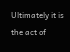Ultimately it is the act of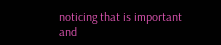noticing that is important and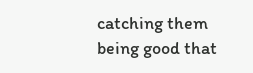catching them being good that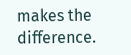makes the difference.